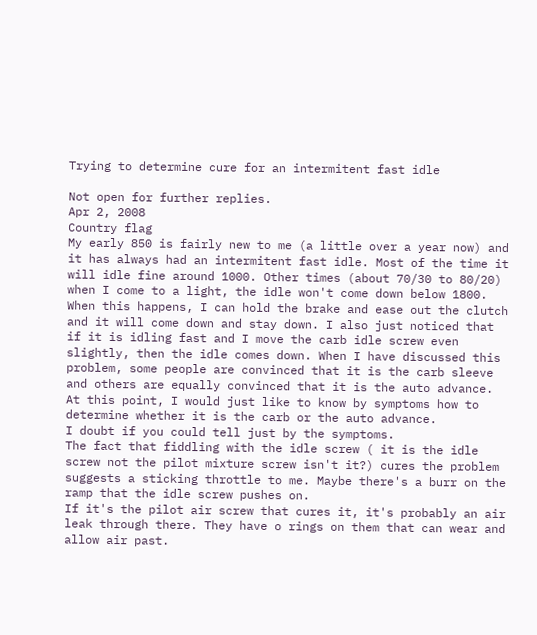Trying to determine cure for an intermitent fast idle

Not open for further replies.
Apr 2, 2008
Country flag
My early 850 is fairly new to me (a little over a year now) and it has always had an intermitent fast idle. Most of the time it will idle fine around 1000. Other times (about 70/30 to 80/20) when I come to a light, the idle won't come down below 1800. When this happens, I can hold the brake and ease out the clutch and it will come down and stay down. I also just noticed that if it is idling fast and I move the carb idle screw even slightly, then the idle comes down. When I have discussed this problem, some people are convinced that it is the carb sleeve and others are equally convinced that it is the auto advance. At this point, I would just like to know by symptoms how to determine whether it is the carb or the auto advance.
I doubt if you could tell just by the symptoms.
The fact that fiddling with the idle screw ( it is the idle screw not the pilot mixture screw isn't it?) cures the problem suggests a sticking throttle to me. Maybe there's a burr on the ramp that the idle screw pushes on.
If it's the pilot air screw that cures it, it's probably an air leak through there. They have o rings on them that can wear and allow air past.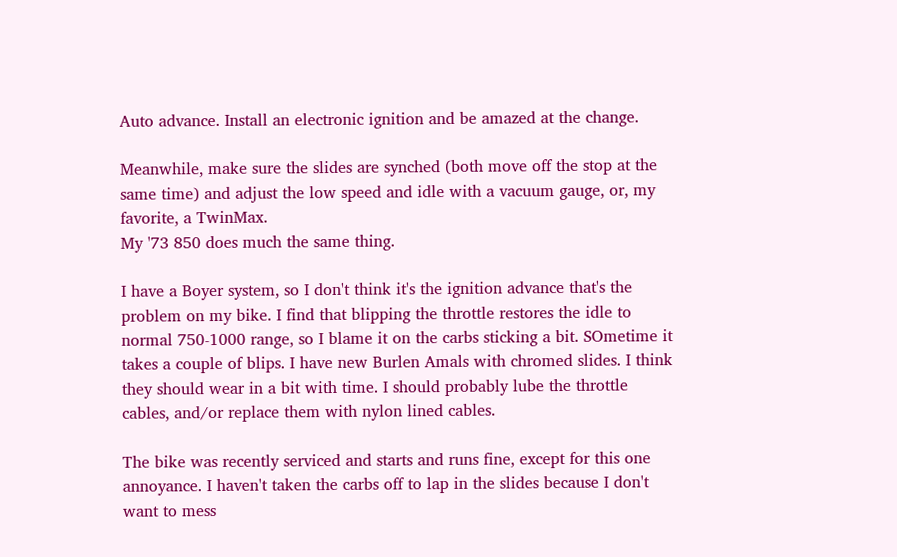Auto advance. Install an electronic ignition and be amazed at the change.

Meanwhile, make sure the slides are synched (both move off the stop at the same time) and adjust the low speed and idle with a vacuum gauge, or, my favorite, a TwinMax.
My '73 850 does much the same thing.

I have a Boyer system, so I don't think it's the ignition advance that's the problem on my bike. I find that blipping the throttle restores the idle to normal 750-1000 range, so I blame it on the carbs sticking a bit. SOmetime it takes a couple of blips. I have new Burlen Amals with chromed slides. I think they should wear in a bit with time. I should probably lube the throttle cables, and/or replace them with nylon lined cables.

The bike was recently serviced and starts and runs fine, except for this one annoyance. I haven't taken the carbs off to lap in the slides because I don't want to mess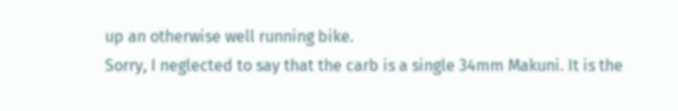up an otherwise well running bike.
Sorry, I neglected to say that the carb is a single 34mm Makuni. It is the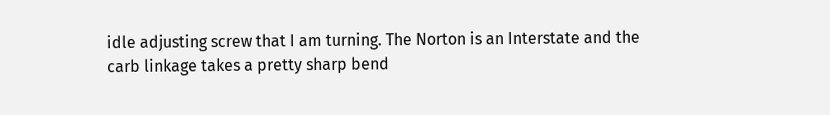idle adjusting screw that I am turning. The Norton is an Interstate and the carb linkage takes a pretty sharp bend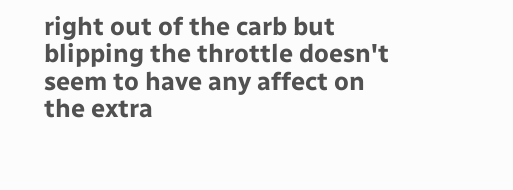right out of the carb but blipping the throttle doesn't seem to have any affect on the extra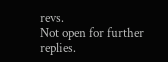revs.
Not open for further replies.